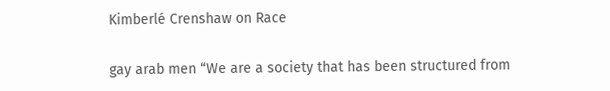Kimberlé Crenshaw on Race

gay arab men “We are a society that has been structured from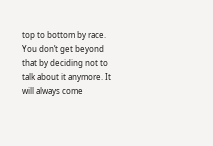top to bottom by race. You don’t get beyond that by deciding not to talk about it anymore. It will always come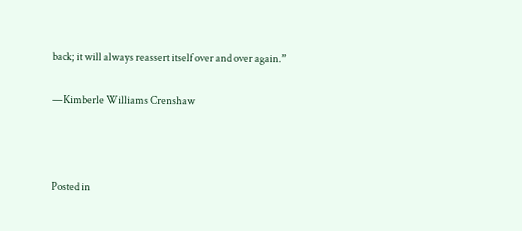back; it will always reassert itself over and over again.”

—Kimberle Williams Crenshaw



Posted in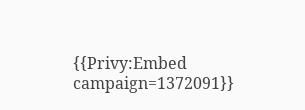{{Privy:Embed campaign=1372091}}